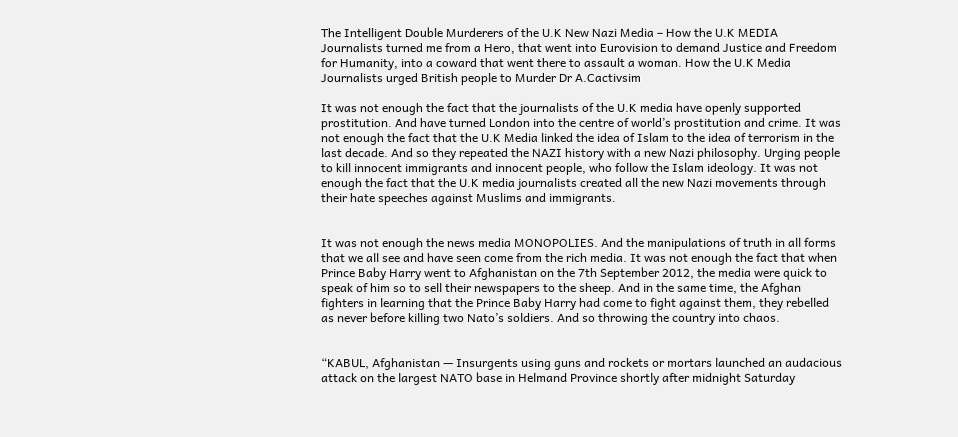The Intelligent Double Murderers of the U.K New Nazi Media – How the U.K MEDIA Journalists turned me from a Hero, that went into Eurovision to demand Justice and Freedom for Humanity, into a coward that went there to assault a woman. How the U.K Media Journalists urged British people to Murder Dr A.Cactivsim

It was not enough the fact that the journalists of the U.K media have openly supported prostitution. And have turned London into the centre of world’s prostitution and crime. It was not enough the fact that the U.K Media linked the idea of Islam to the idea of terrorism in the last decade. And so they repeated the NAZI history with a new Nazi philosophy. Urging people to kill innocent immigrants and innocent people, who follow the Islam ideology. It was not enough the fact that the U.K media journalists created all the new Nazi movements through their hate speeches against Muslims and immigrants.


It was not enough the news media MONOPOLIES. And the manipulations of truth in all forms that we all see and have seen come from the rich media. It was not enough the fact that when Prince Baby Harry went to Afghanistan on the 7th September 2012, the media were quick to speak of him so to sell their newspapers to the sheep. And in the same time, the Afghan fighters in learning that the Prince Baby Harry had come to fight against them, they rebelled as never before killing two Nato’s soldiers. And so throwing the country into chaos.


“KABUL, Afghanistan — Insurgents using guns and rockets or mortars launched an audacious attack on the largest NATO base in Helmand Province shortly after midnight Saturday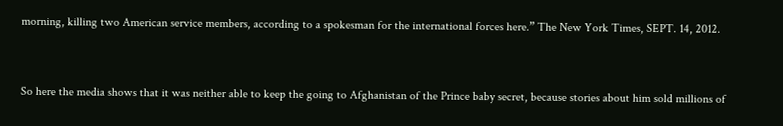morning, killing two American service members, according to a spokesman for the international forces here.” The New York Times, SEPT. 14, 2012.


So here the media shows that it was neither able to keep the going to Afghanistan of the Prince baby secret, because stories about him sold millions of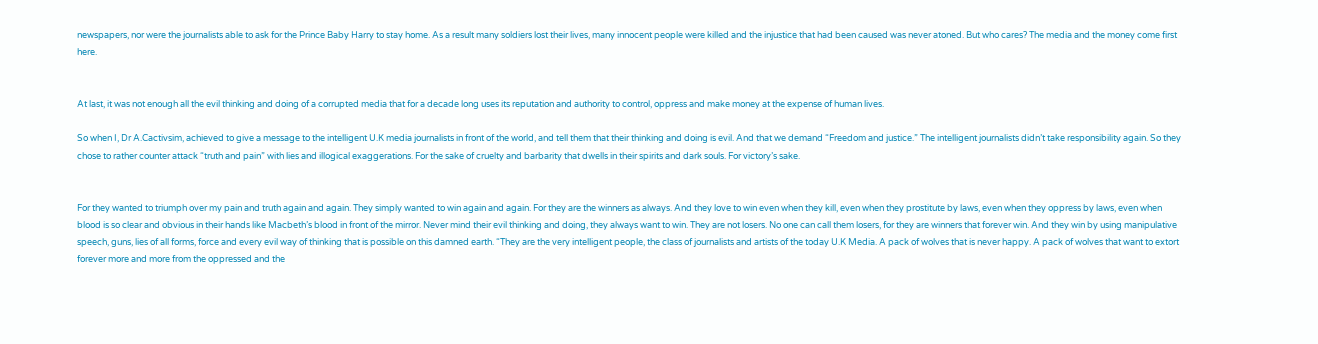newspapers, nor were the journalists able to ask for the Prince Baby Harry to stay home. As a result many soldiers lost their lives, many innocent people were killed and the injustice that had been caused was never atoned. But who cares? The media and the money come first here.


At last, it was not enough all the evil thinking and doing of a corrupted media that for a decade long uses its reputation and authority to control, oppress and make money at the expense of human lives.

So when I, Dr A.Cactivsim, achieved to give a message to the intelligent U.K media journalists in front of the world, and tell them that their thinking and doing is evil. And that we demand “Freedom and justice.” The intelligent journalists didn’t take responsibility again. So they chose to rather counter attack “truth and pain” with lies and illogical exaggerations. For the sake of cruelty and barbarity that dwells in their spirits and dark souls. For victory’s sake.


For they wanted to triumph over my pain and truth again and again. They simply wanted to win again and again. For they are the winners as always. And they love to win even when they kill, even when they prostitute by laws, even when they oppress by laws, even when blood is so clear and obvious in their hands like Macbeth’s blood in front of the mirror. Never mind their evil thinking and doing, they always want to win. They are not losers. No one can call them losers, for they are winners that forever win. And they win by using manipulative speech, guns, lies of all forms, force and every evil way of thinking that is possible on this damned earth. “They are the very intelligent people, the class of journalists and artists of the today U.K Media. A pack of wolves that is never happy. A pack of wolves that want to extort forever more and more from the oppressed and the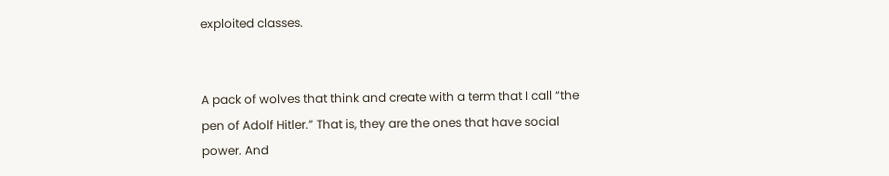exploited classes.


A pack of wolves that think and create with a term that I call “the pen of Adolf Hitler.” That is, they are the ones that have social power. And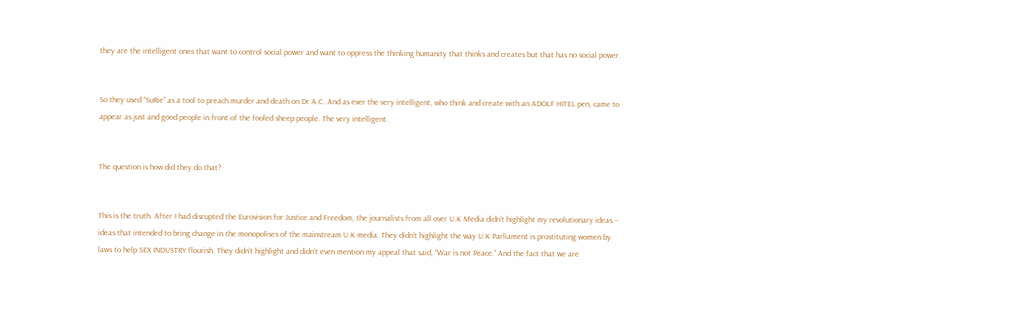they are the intelligent ones that want to control social power and want to oppress the thinking humanity that thinks and creates but that has no social power.


So they used “SuRie” as a tool to preach murder and death on Dr A.C. And as ever the very intelligent, who think and create with an ADOLF HITEL pen, came to appear as just and good people in front of the fooled sheep people. The very intelligent.


The question is how did they do that?


This is the truth. After I had disrupted the Eurovision for Justice and Freedom, the journalists from all over U.K Media didn’t highlight my revolutionary ideas – ideas that intended to bring change in the monopolises of the mainstream U.K media. They didn’t highlight the way U.K Parliament is prostituting women by laws to help SEX INDUSTRY flourish. They didn’t highlight and didn’t even mention my appeal that said, “War is not Peace.” And the fact that we are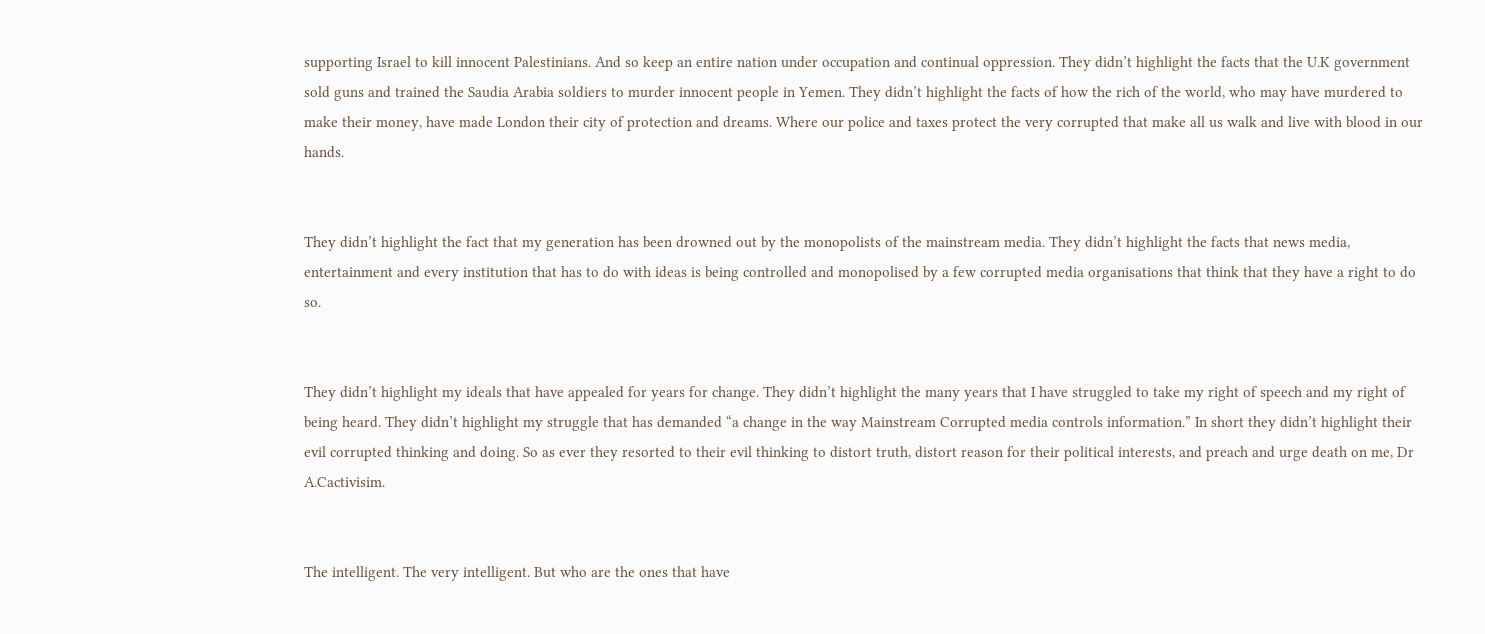supporting Israel to kill innocent Palestinians. And so keep an entire nation under occupation and continual oppression. They didn’t highlight the facts that the U.K government sold guns and trained the Saudia Arabia soldiers to murder innocent people in Yemen. They didn’t highlight the facts of how the rich of the world, who may have murdered to make their money, have made London their city of protection and dreams. Where our police and taxes protect the very corrupted that make all us walk and live with blood in our hands.


They didn’t highlight the fact that my generation has been drowned out by the monopolists of the mainstream media. They didn’t highlight the facts that news media, entertainment and every institution that has to do with ideas is being controlled and monopolised by a few corrupted media organisations that think that they have a right to do so.


They didn’t highlight my ideals that have appealed for years for change. They didn’t highlight the many years that I have struggled to take my right of speech and my right of being heard. They didn’t highlight my struggle that has demanded “a change in the way Mainstream Corrupted media controls information.” In short they didn’t highlight their evil corrupted thinking and doing. So as ever they resorted to their evil thinking to distort truth, distort reason for their political interests, and preach and urge death on me, Dr A.Cactivisim.


The intelligent. The very intelligent. But who are the ones that have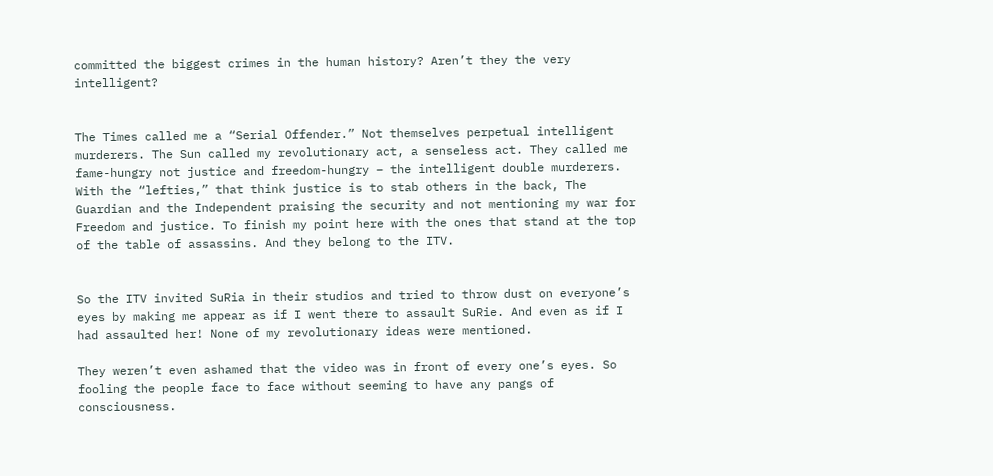committed the biggest crimes in the human history? Aren’t they the very intelligent?


The Times called me a “Serial Offender.” Not themselves perpetual intelligent murderers. The Sun called my revolutionary act, a senseless act. They called me fame-hungry not justice and freedom-hungry – the intelligent double murderers. With the “lefties,” that think justice is to stab others in the back, The Guardian and the Independent praising the security and not mentioning my war for Freedom and justice. To finish my point here with the ones that stand at the top of the table of assassins. And they belong to the ITV.


So the ITV invited SuRia in their studios and tried to throw dust on everyone’s eyes by making me appear as if I went there to assault SuRie. And even as if I had assaulted her! None of my revolutionary ideas were mentioned.

They weren’t even ashamed that the video was in front of every one’s eyes. So fooling the people face to face without seeming to have any pangs of consciousness.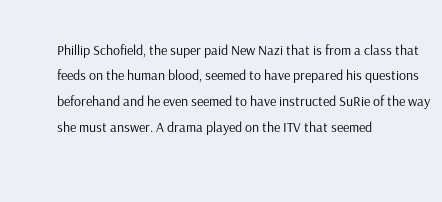Phillip Schofield, the super paid New Nazi that is from a class that feeds on the human blood, seemed to have prepared his questions beforehand and he even seemed to have instructed SuRie of the way she must answer. A drama played on the ITV that seemed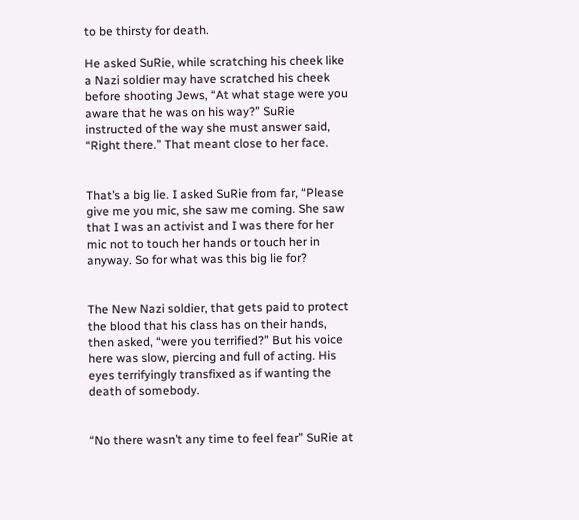to be thirsty for death.

He asked SuRie, while scratching his cheek like a Nazi soldier may have scratched his cheek before shooting Jews, “At what stage were you aware that he was on his way?” SuRie instructed of the way she must answer said, “Right there.” That meant close to her face.


That’s a big lie. I asked SuRie from far, “Please give me you mic, she saw me coming. She saw that I was an activist and I was there for her mic not to touch her hands or touch her in anyway. So for what was this big lie for?


The New Nazi soldier, that gets paid to protect the blood that his class has on their hands, then asked, “were you terrified?” But his voice here was slow, piercing and full of acting. His eyes terrifyingly transfixed as if wanting the death of somebody.


“No there wasn’t any time to feel fear” SuRie at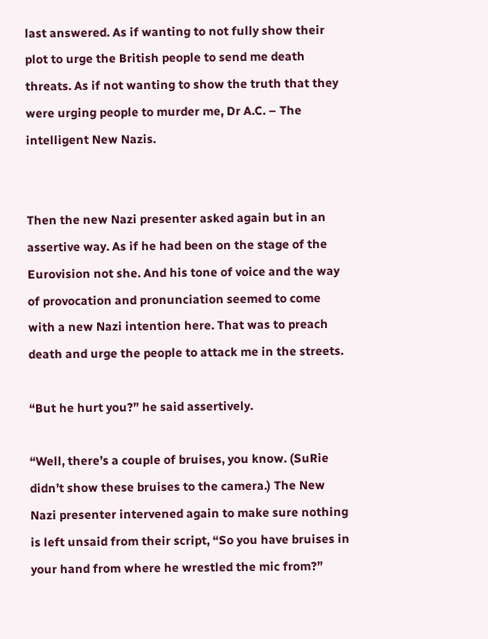last answered. As if wanting to not fully show their plot to urge the British people to send me death threats. As if not wanting to show the truth that they were urging people to murder me, Dr A.C. – The intelligent New Nazis.


Then the new Nazi presenter asked again but in an assertive way. As if he had been on the stage of the Eurovision not she. And his tone of voice and the way of provocation and pronunciation seemed to come with a new Nazi intention here. That was to preach death and urge the people to attack me in the streets.

“But he hurt you?” he said assertively.

“Well, there’s a couple of bruises, you know. (SuRie didn’t show these bruises to the camera.) The New Nazi presenter intervened again to make sure nothing is left unsaid from their script, “So you have bruises in your hand from where he wrestled the mic from?”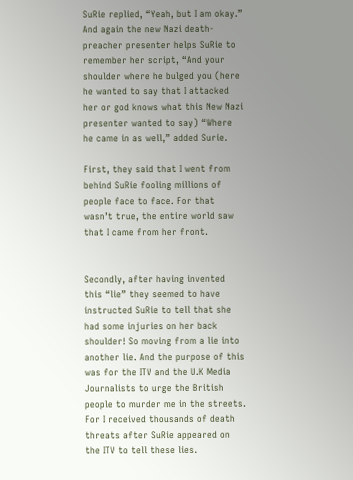SuRie replied, “Yeah, but I am okay.” And again the new Nazi death-preacher presenter helps SuRie to remember her script, “And your shoulder where he bulged you (here he wanted to say that I attacked her or god knows what this New Nazi presenter wanted to say) “Where he came in as well,” added Surie.

First, they said that I went from behind SuRie fooling millions of people face to face. For that wasn’t true, the entire world saw that I came from her front.


Secondly, after having invented this “lie” they seemed to have instructed SuRie to tell that she had some injuries on her back shoulder! So moving from a lie into another lie. And the purpose of this was for the ITV and the U.K Media Journalists to urge the British people to murder me in the streets. For I received thousands of death threats after SuRie appeared on the ITV to tell these lies.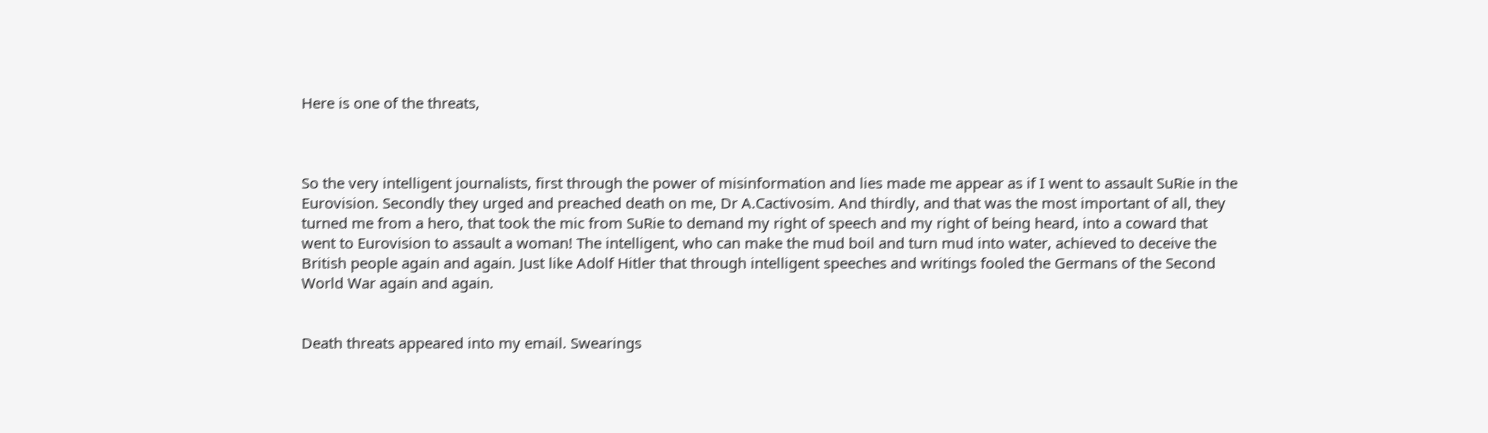Here is one of the threats,



So the very intelligent journalists, first through the power of misinformation and lies made me appear as if I went to assault SuRie in the Eurovision. Secondly they urged and preached death on me, Dr A.Cactivosim. And thirdly, and that was the most important of all, they turned me from a hero, that took the mic from SuRie to demand my right of speech and my right of being heard, into a coward that went to Eurovision to assault a woman! The intelligent, who can make the mud boil and turn mud into water, achieved to deceive the British people again and again. Just like Adolf Hitler that through intelligent speeches and writings fooled the Germans of the Second World War again and again.


Death threats appeared into my email. Swearings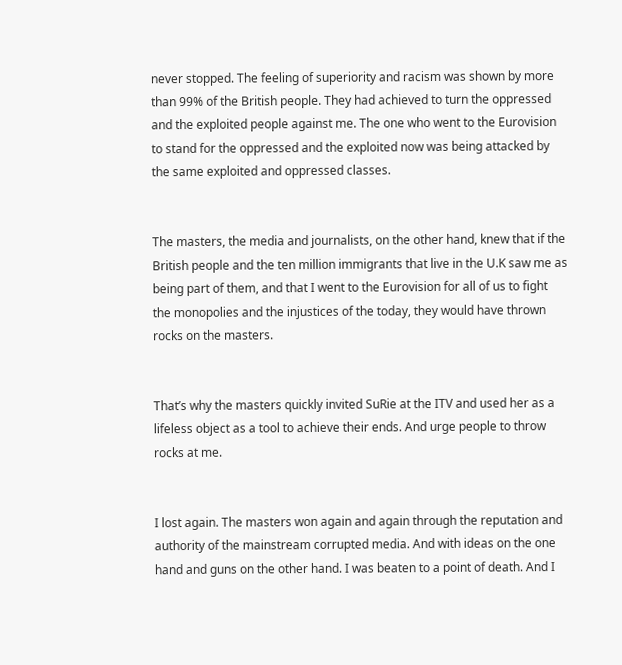never stopped. The feeling of superiority and racism was shown by more than 99% of the British people. They had achieved to turn the oppressed and the exploited people against me. The one who went to the Eurovision to stand for the oppressed and the exploited now was being attacked by the same exploited and oppressed classes.


The masters, the media and journalists, on the other hand, knew that if the British people and the ten million immigrants that live in the U.K saw me as being part of them, and that I went to the Eurovision for all of us to fight the monopolies and the injustices of the today, they would have thrown rocks on the masters.


That’s why the masters quickly invited SuRie at the ITV and used her as a lifeless object as a tool to achieve their ends. And urge people to throw rocks at me.


I lost again. The masters won again and again through the reputation and authority of the mainstream corrupted media. And with ideas on the one hand and guns on the other hand. I was beaten to a point of death. And I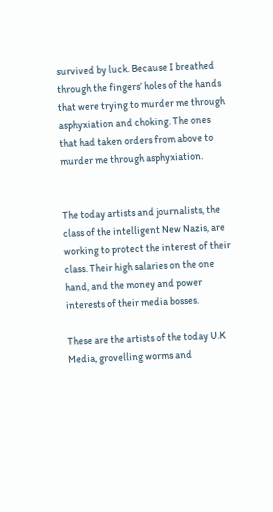survived by luck. Because I breathed through the fingers’ holes of the hands that were trying to murder me through asphyxiation and choking. The ones that had taken orders from above to murder me through asphyxiation.


The today artists and journalists, the class of the intelligent New Nazis, are working to protect the interest of their class. Their high salaries on the one hand, and the money and power interests of their media bosses.

These are the artists of the today U.K Media, grovelling worms and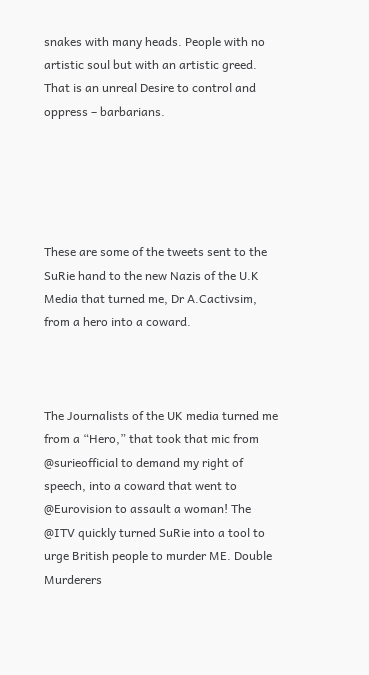snakes with many heads. People with no artistic soul but with an artistic greed. That is an unreal Desire to control and oppress – barbarians.





These are some of the tweets sent to the SuRie hand to the new Nazis of the U.K Media that turned me, Dr A.Cactivsim, from a hero into a coward.



The Journalists of the UK media turned me from a “Hero,” that took that mic from @surieofficial to demand my right of speech, into a coward that went to @Eurovision to assault a woman! The @ITV quickly turned SuRie into a tool to urge British people to murder ME. Double Murderers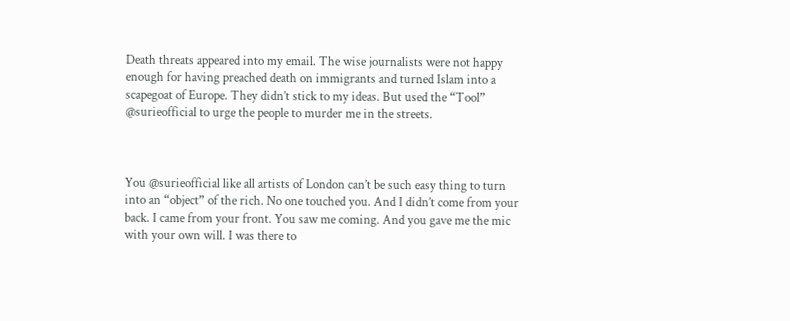Death threats appeared into my email. The wise journalists were not happy enough for having preached death on immigrants and turned Islam into a scapegoat of Europe. They didn’t stick to my ideas. But used the “Tool” @surieofficial to urge the people to murder me in the streets.



You @surieofficial like all artists of London can’t be such easy thing to turn into an “object” of the rich. No one touched you. And I didn’t come from your back. I came from your front. You saw me coming. And you gave me the mic with your own will. I was there to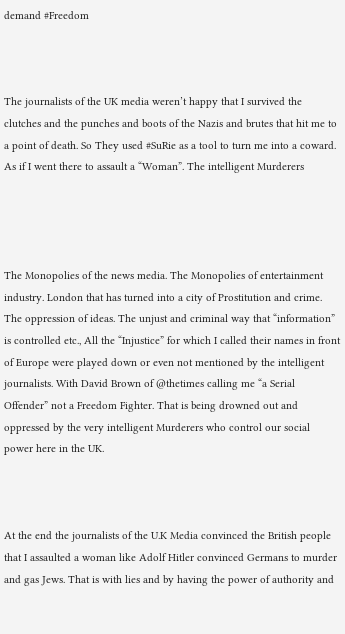demand #Freedom



The journalists of the UK media weren’t happy that I survived the clutches and the punches and boots of the Nazis and brutes that hit me to a point of death. So They used #SuRie as a tool to turn me into a coward. As if I went there to assault a “Woman”. The intelligent Murderers




The Monopolies of the news media. The Monopolies of entertainment industry. London that has turned into a city of Prostitution and crime. The oppression of ideas. The unjust and criminal way that “information” is controlled etc., All the “Injustice” for which I called their names in front of Europe were played down or even not mentioned by the intelligent journalists. With David Brown of @thetimes calling me “a Serial Offender” not a Freedom Fighter. That is being drowned out and oppressed by the very intelligent Murderers who control our social power here in the UK.



At the end the journalists of the U.K Media convinced the British people that I assaulted a woman like Adolf Hitler convinced Germans to murder and gas Jews. That is with lies and by having the power of authority and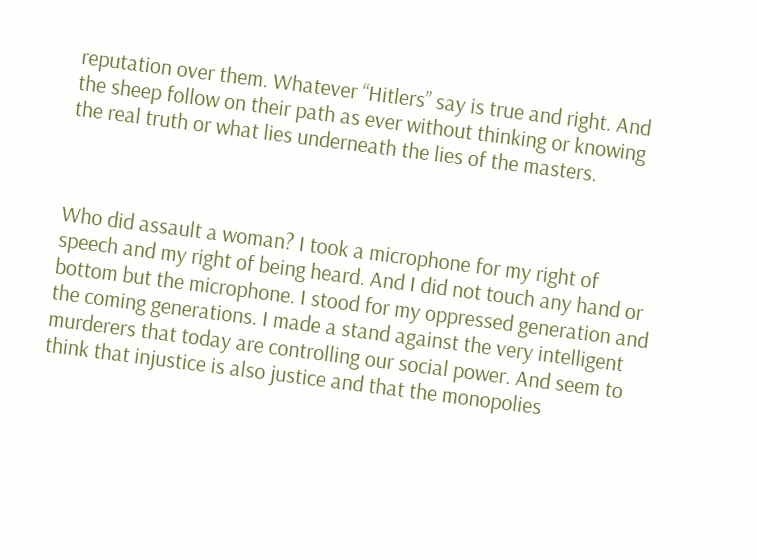reputation over them. Whatever “Hitlers” say is true and right. And the sheep follow on their path as ever without thinking or knowing the real truth or what lies underneath the lies of the masters.



Who did assault a woman? I took a microphone for my right of speech and my right of being heard. And I did not touch any hand or bottom but the microphone. I stood for my oppressed generation and the coming generations. I made a stand against the very intelligent murderers that today are controlling our social power. And seem to think that injustice is also justice and that the monopolies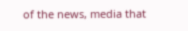of the news, media that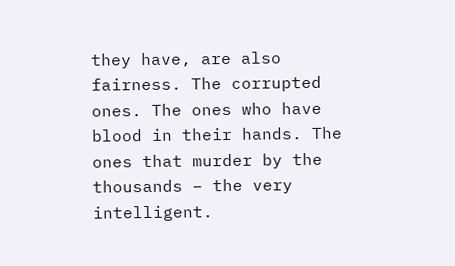they have, are also fairness. The corrupted ones. The ones who have blood in their hands. The ones that murder by the thousands – the very intelligent.